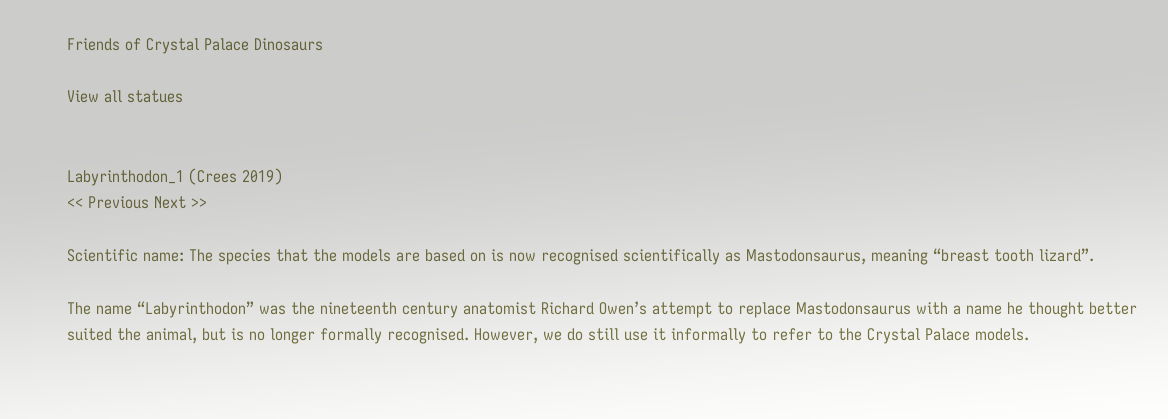Friends of Crystal Palace Dinosaurs

View all statues


Labyrinthodon_1 (Crees 2019)
<< Previous Next >>

Scientific name: The species that the models are based on is now recognised scientifically as Mastodonsaurus, meaning “breast tooth lizard”.

The name “Labyrinthodon” was the nineteenth century anatomist Richard Owen’s attempt to replace Mastodonsaurus with a name he thought better suited the animal, but is no longer formally recognised. However, we do still use it informally to refer to the Crystal Palace models.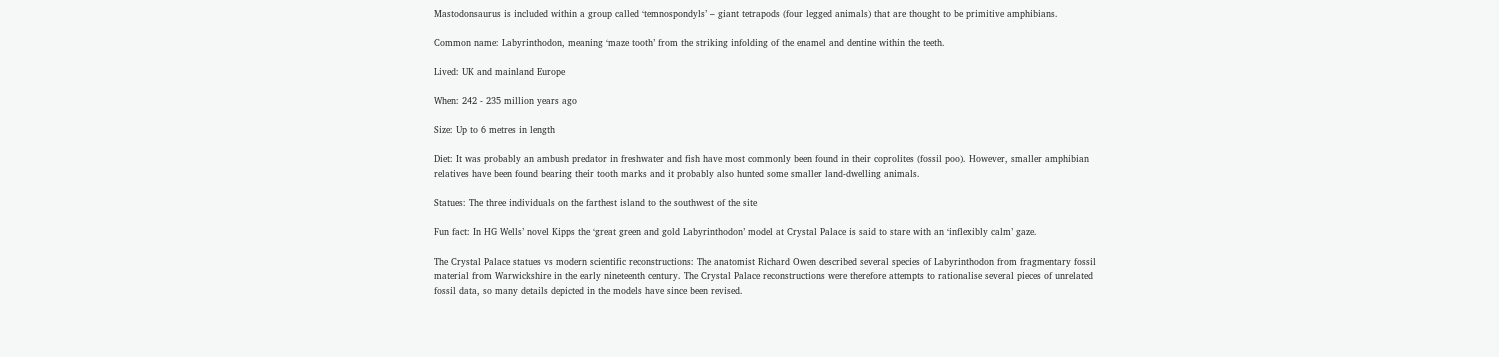Mastodonsaurus is included within a group called ‘temnospondyls’ – giant tetrapods (four legged animals) that are thought to be primitive amphibians.

Common name: Labyrinthodon, meaning ‘maze tooth’ from the striking infolding of the enamel and dentine within the teeth.

Lived: UK and mainland Europe

When: 242 - 235 million years ago

Size: Up to 6 metres in length

Diet: It was probably an ambush predator in freshwater and fish have most commonly been found in their coprolites (fossil poo). However, smaller amphibian relatives have been found bearing their tooth marks and it probably also hunted some smaller land-dwelling animals.

Statues: The three individuals on the farthest island to the southwest of the site

Fun fact: In HG Wells’ novel Kipps the ‘great green and gold Labyrinthodon’ model at Crystal Palace is said to stare with an ‘inflexibly calm’ gaze.

The Crystal Palace statues vs modern scientific reconstructions: The anatomist Richard Owen described several species of Labyrinthodon from fragmentary fossil material from Warwickshire in the early nineteenth century. The Crystal Palace reconstructions were therefore attempts to rationalise several pieces of unrelated fossil data, so many details depicted in the models have since been revised.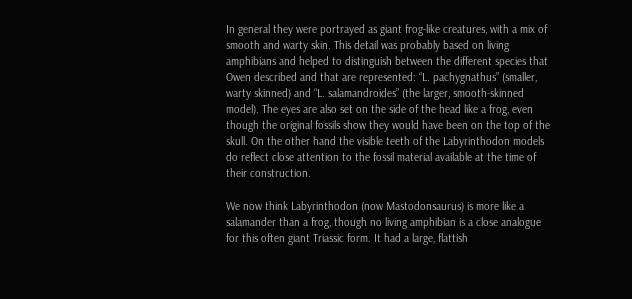In general they were portrayed as giant frog-like creatures, with a mix of smooth and warty skin. This detail was probably based on living amphibians and helped to distinguish between the different species that Owen described and that are represented: “L. pachygnathus” (smaller, warty skinned) and “L. salamandroides” (the larger, smooth-skinned model). The eyes are also set on the side of the head like a frog, even though the original fossils show they would have been on the top of the skull. On the other hand the visible teeth of the Labyrinthodon models do reflect close attention to the fossil material available at the time of their construction.

We now think Labyrinthodon (now Mastodonsaurus) is more like a salamander than a frog, though no living amphibian is a close analogue for this often giant Triassic form. It had a large, flattish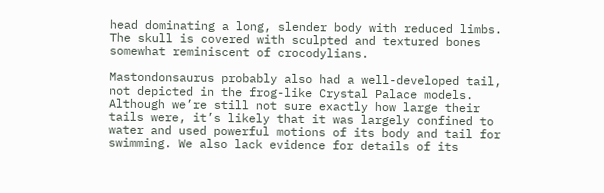head dominating a long, slender body with reduced limbs. The skull is covered with sculpted and textured bones somewhat reminiscent of crocodylians.

Mastondonsaurus probably also had a well-developed tail, not depicted in the frog-like Crystal Palace models. Although we’re still not sure exactly how large their tails were, it’s likely that it was largely confined to water and used powerful motions of its body and tail for swimming. We also lack evidence for details of its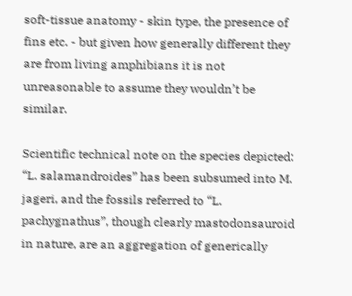soft-tissue anatomy - skin type, the presence of fins etc. - but given how generally different they are from living amphibians it is not unreasonable to assume they wouldn’t be similar.

Scientific technical note on the species depicted: “L. salamandroides” has been subsumed into M. jageri, and the fossils referred to “L. pachygnathus”, though clearly mastodonsauroid in nature, are an aggregation of generically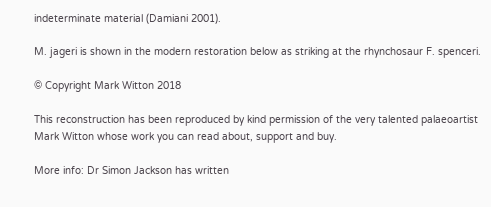indeterminate material (Damiani 2001).

M. jageri is shown in the modern restoration below as striking at the rhynchosaur F. spenceri.

© Copyright Mark Witton 2018

This reconstruction has been reproduced by kind permission of the very talented palaeoartist Mark Witton whose work you can read about, support and buy.

More info: Dr Simon Jackson has written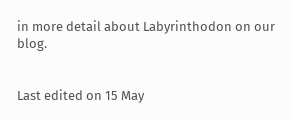in more detail about Labyrinthodon on our blog.


Last edited on 15 May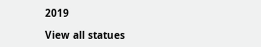2019

View all statues